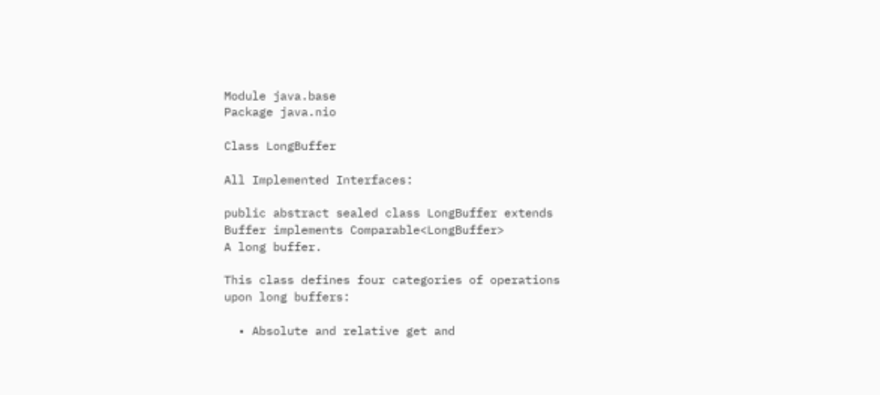Module java.base
Package java.nio

Class LongBuffer

All Implemented Interfaces:

public abstract sealed class LongBuffer extends Buffer implements Comparable<LongBuffer>
A long buffer.

This class defines four categories of operations upon long buffers:

  • Absolute and relative get and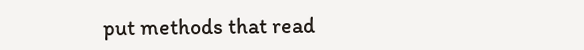put methods that read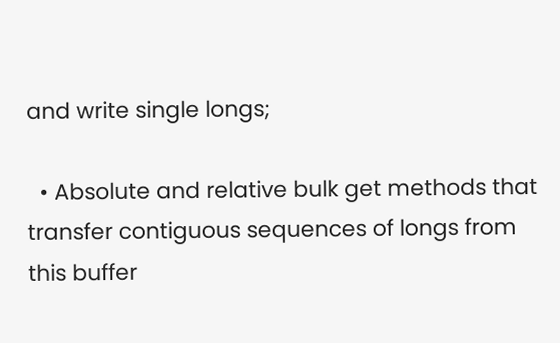and write single longs;

  • Absolute and relative bulk get methods that transfer contiguous sequences of longs from this buffer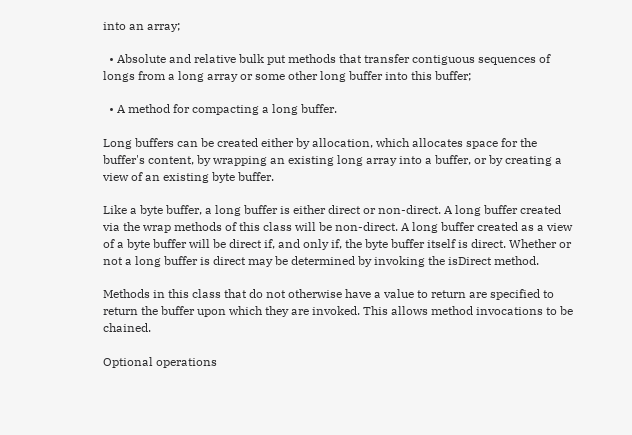into an array;

  • Absolute and relative bulk put methods that transfer contiguous sequences of longs from a long array or some other long buffer into this buffer;

  • A method for compacting a long buffer.

Long buffers can be created either by allocation, which allocates space for the buffer's content, by wrapping an existing long array into a buffer, or by creating a view of an existing byte buffer.

Like a byte buffer, a long buffer is either direct or non-direct. A long buffer created via the wrap methods of this class will be non-direct. A long buffer created as a view of a byte buffer will be direct if, and only if, the byte buffer itself is direct. Whether or not a long buffer is direct may be determined by invoking the isDirect method.

Methods in this class that do not otherwise have a value to return are specified to return the buffer upon which they are invoked. This allows method invocations to be chained.

Optional operations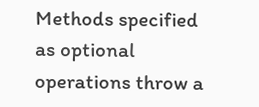Methods specified as optional operations throw a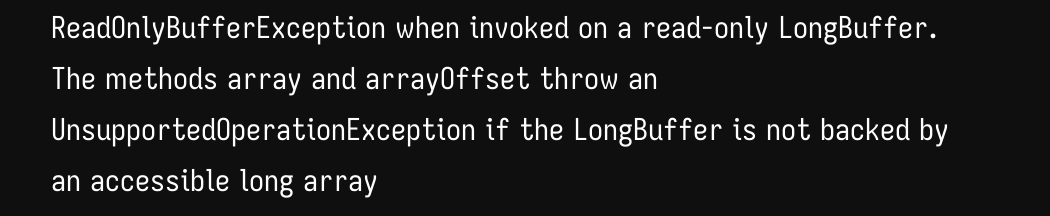ReadOnlyBufferException when invoked on a read-only LongBuffer. The methods array and arrayOffset throw an UnsupportedOperationException if the LongBuffer is not backed by an accessible long array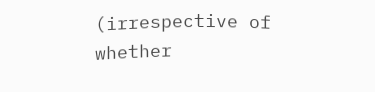(irrespective of whether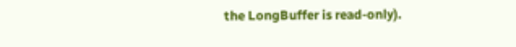the LongBuffer is read-only).